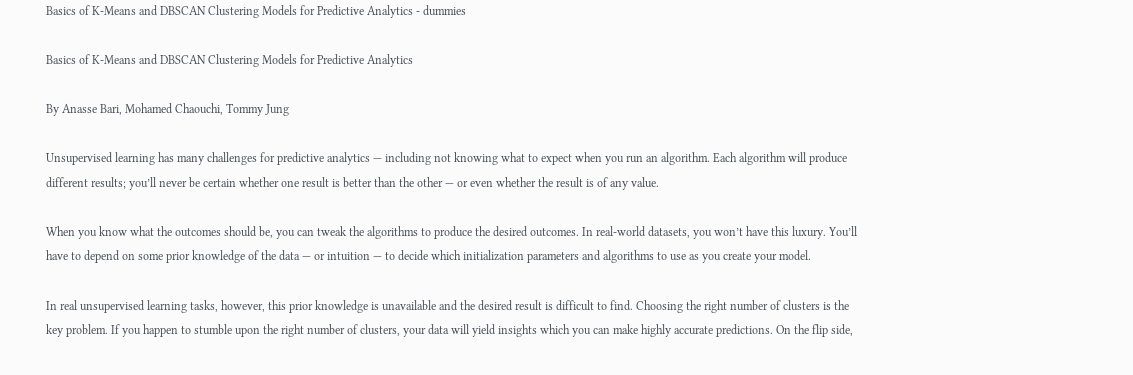Basics of K-Means and DBSCAN Clustering Models for Predictive Analytics - dummies

Basics of K-Means and DBSCAN Clustering Models for Predictive Analytics

By Anasse Bari, Mohamed Chaouchi, Tommy Jung

Unsupervised learning has many challenges for predictive analytics — including not knowing what to expect when you run an algorithm. Each algorithm will produce different results; you’ll never be certain whether one result is better than the other — or even whether the result is of any value.

When you know what the outcomes should be, you can tweak the algorithms to produce the desired outcomes. In real-world datasets, you won’t have this luxury. You’ll have to depend on some prior knowledge of the data — or intuition — to decide which initialization parameters and algorithms to use as you create your model.

In real unsupervised learning tasks, however, this prior knowledge is unavailable and the desired result is difficult to find. Choosing the right number of clusters is the key problem. If you happen to stumble upon the right number of clusters, your data will yield insights which you can make highly accurate predictions. On the flip side,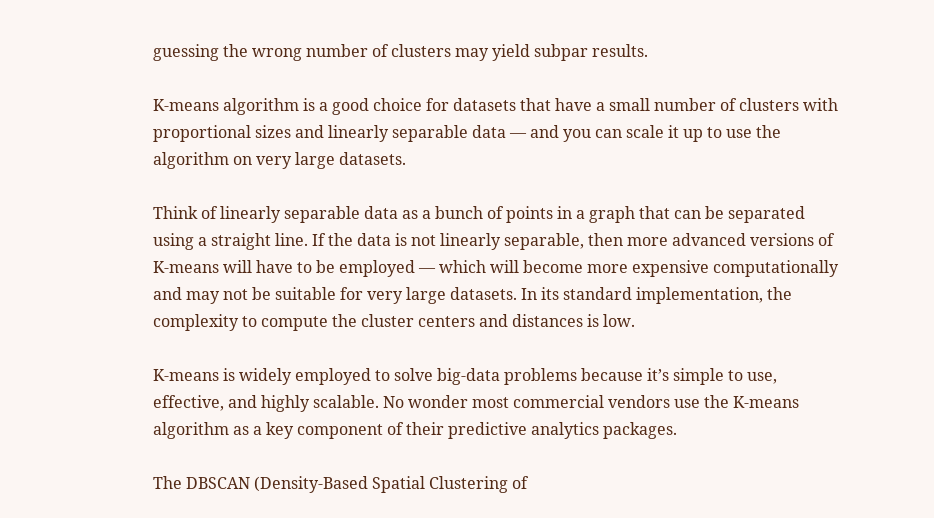guessing the wrong number of clusters may yield subpar results.

K-means algorithm is a good choice for datasets that have a small number of clusters with proportional sizes and linearly separable data — and you can scale it up to use the algorithm on very large datasets.

Think of linearly separable data as a bunch of points in a graph that can be separated using a straight line. If the data is not linearly separable, then more advanced versions of K-means will have to be employed — which will become more expensive computationally and may not be suitable for very large datasets. In its standard implementation, the complexity to compute the cluster centers and distances is low.

K-means is widely employed to solve big-data problems because it’s simple to use, effective, and highly scalable. No wonder most commercial vendors use the K-means algorithm as a key component of their predictive analytics packages.

The DBSCAN (Density-Based Spatial Clustering of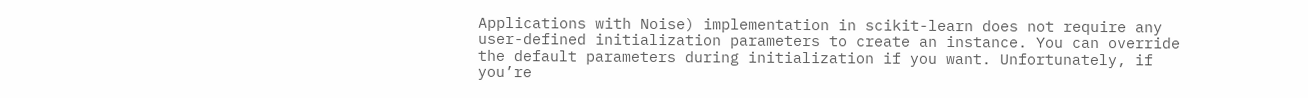Applications with Noise) implementation in scikit-learn does not require any user-defined initialization parameters to create an instance. You can override the default parameters during initialization if you want. Unfortunately, if you’re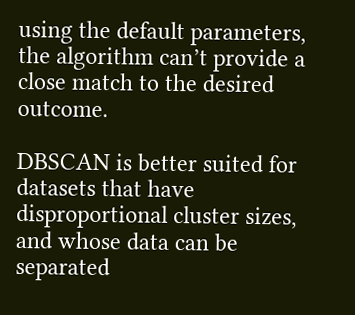using the default parameters, the algorithm can’t provide a close match to the desired outcome.

DBSCAN is better suited for datasets that have disproportional cluster sizes, and whose data can be separated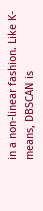in a non-linear fashion. Like K-means, DBSCAN is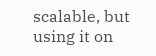scalable, but using it on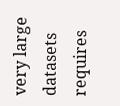very large datasets requires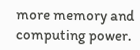more memory and computing power.